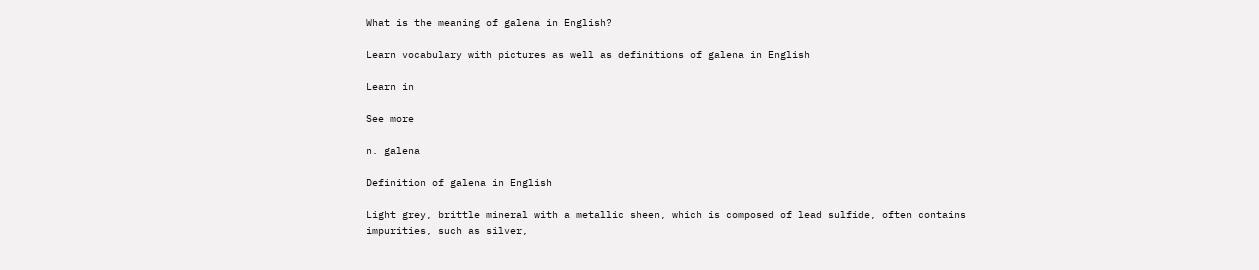What is the meaning of galena in English?

Learn vocabulary with pictures as well as definitions of galena in English

Learn in

See more

n. galena

Definition of galena in English

Light grey, brittle mineral with a metallic sheen, which is composed of lead sulfide, often contains impurities, such as silver,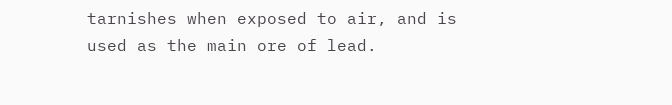tarnishes when exposed to air, and is used as the main ore of lead.